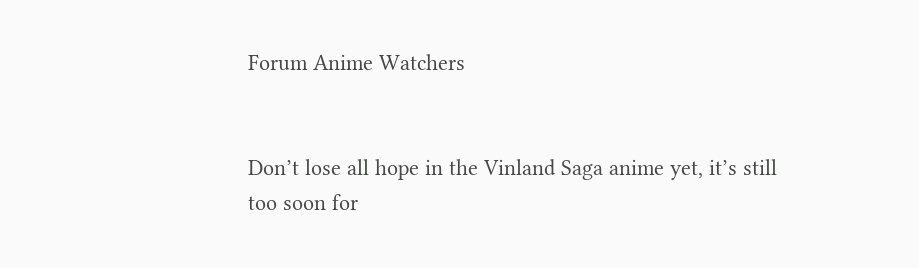Forum Anime Watchers


Don’t lose all hope in the Vinland Saga anime yet, it’s still too soon for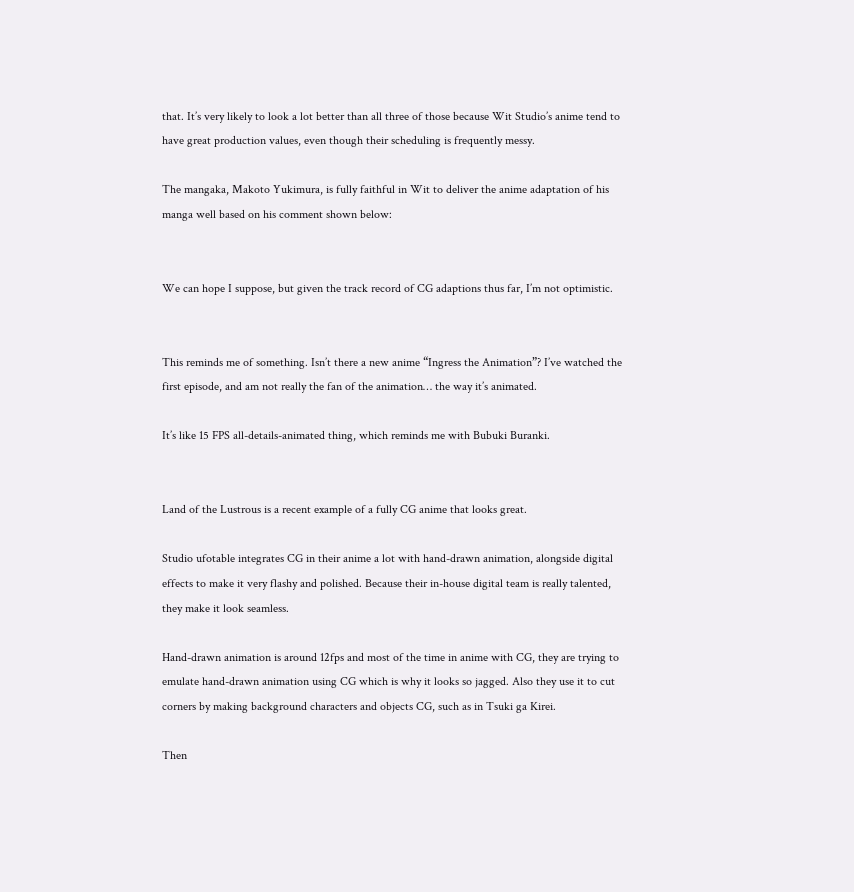that. It’s very likely to look a lot better than all three of those because Wit Studio’s anime tend to have great production values, even though their scheduling is frequently messy.

The mangaka, Makoto Yukimura, is fully faithful in Wit to deliver the anime adaptation of his manga well based on his comment shown below:


We can hope I suppose, but given the track record of CG adaptions thus far, I’m not optimistic.


This reminds me of something. Isn’t there a new anime “Ingress the Animation”? I’ve watched the first episode, and am not really the fan of the animation… the way it’s animated.

It’s like 15 FPS all-details-animated thing, which reminds me with Bubuki Buranki.


Land of the Lustrous is a recent example of a fully CG anime that looks great.

Studio ufotable integrates CG in their anime a lot with hand-drawn animation, alongside digital effects to make it very flashy and polished. Because their in-house digital team is really talented, they make it look seamless.

Hand-drawn animation is around 12fps and most of the time in anime with CG, they are trying to emulate hand-drawn animation using CG which is why it looks so jagged. Also they use it to cut corners by making background characters and objects CG, such as in Tsuki ga Kirei.

Then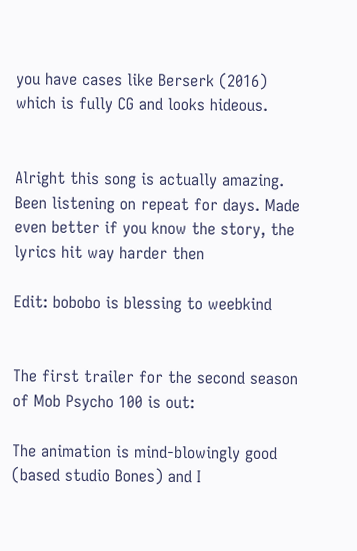you have cases like Berserk (2016) which is fully CG and looks hideous.


Alright this song is actually amazing. Been listening on repeat for days. Made even better if you know the story, the lyrics hit way harder then

Edit: bobobo is blessing to weebkind


The first trailer for the second season of Mob Psycho 100 is out:

The animation is mind-blowingly good (based studio Bones) and I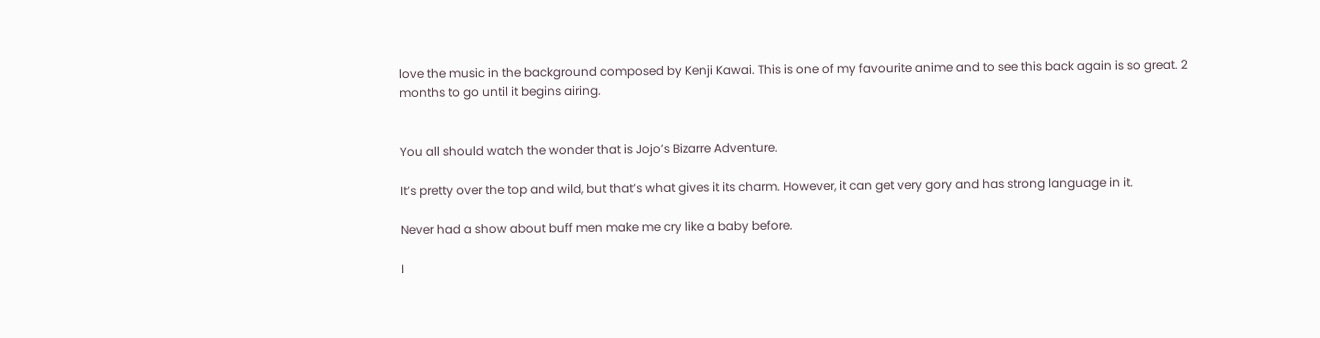love the music in the background composed by Kenji Kawai. This is one of my favourite anime and to see this back again is so great. 2 months to go until it begins airing.


You all should watch the wonder that is Jojo’s Bizarre Adventure.

It’s pretty over the top and wild, but that’s what gives it its charm. However, it can get very gory and has strong language in it.

Never had a show about buff men make me cry like a baby before.

I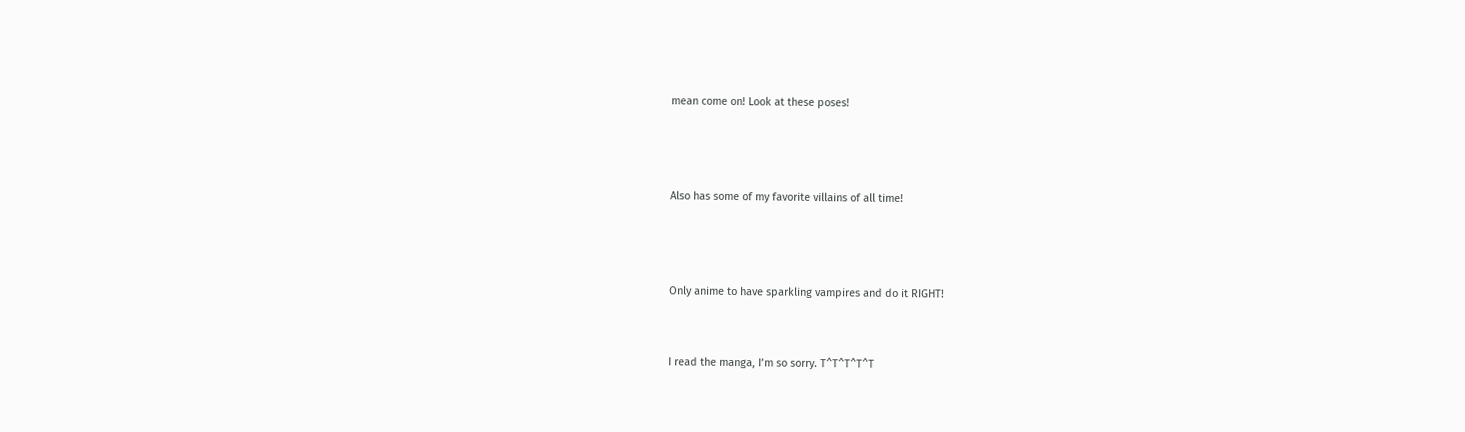mean come on! Look at these poses!



Also has some of my favorite villains of all time!



Only anime to have sparkling vampires and do it RIGHT!


I read the manga, I’m so sorry. T^T^T^T^T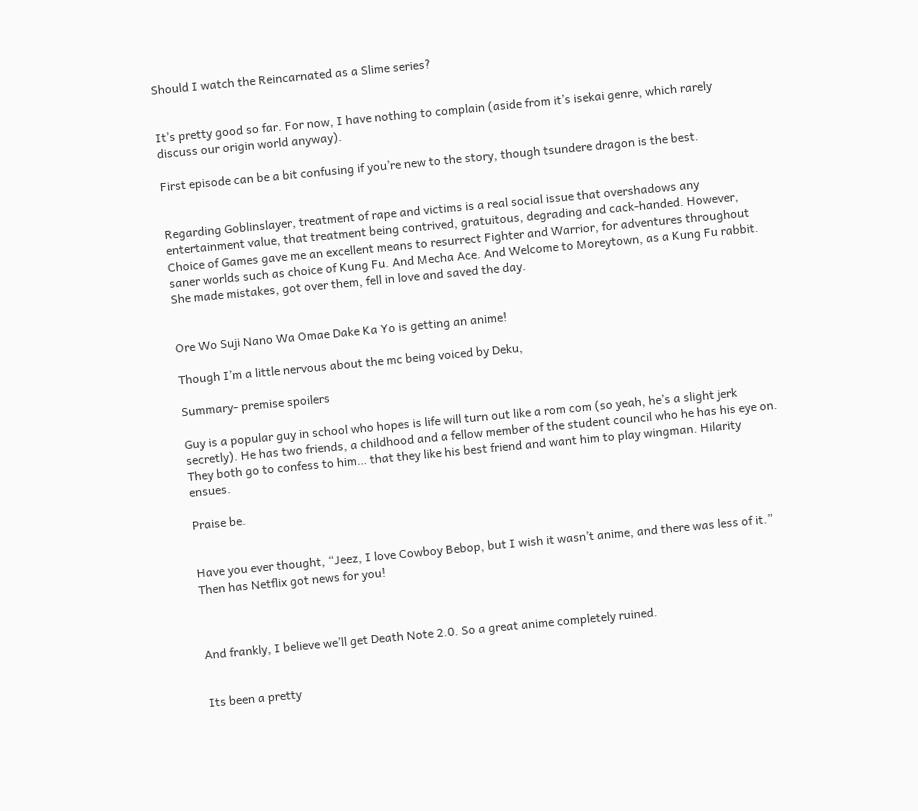Should I watch the Reincarnated as a Slime series?


It’s pretty good so far. For now, I have nothing to complain (aside from it’s isekai genre, which rarely discuss our origin world anyway).

First episode can be a bit confusing if you’re new to the story, though tsundere dragon is the best.


Regarding Goblinslayer, treatment of rape and victims is a real social issue that overshadows any entertainment value, that treatment being contrived, gratuitous, degrading and cack-handed. However, Choice of Games gave me an excellent means to resurrect Fighter and Warrior, for adventures throughout saner worlds such as choice of Kung Fu. And Mecha Ace. And Welcome to Moreytown, as a Kung Fu rabbit. She made mistakes, got over them, fell in love and saved the day.


Ore Wo Suji Nano Wa Omae Dake Ka Yo is getting an anime!

Though I’m a little nervous about the mc being voiced by Deku,

Summary- premise spoilers

Guy is a popular guy in school who hopes is life will turn out like a rom com (so yeah, he’s a slight jerk secretly). He has two friends, a childhood and a fellow member of the student council who he has his eye on. They both go to confess to him… that they like his best friend and want him to play wingman. Hilarity ensues.

Praise be.


Have you ever thought, “Jeez, I love Cowboy Bebop, but I wish it wasn’t anime, and there was less of it.” Then has Netflix got news for you!



And frankly, I believe we’ll get Death Note 2.0. So a great anime completely ruined.


Its been a pretty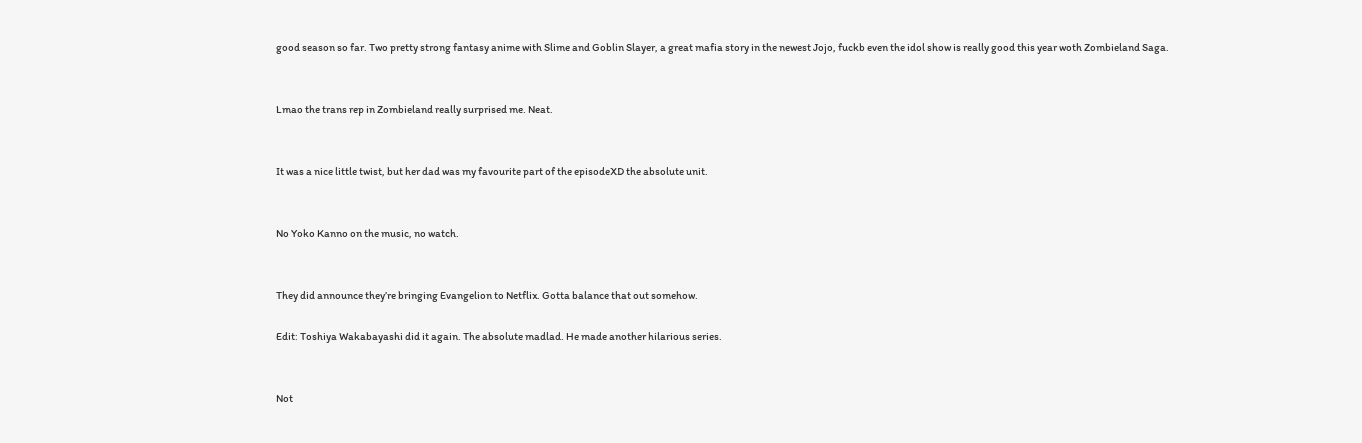good season so far. Two pretty strong fantasy anime with Slime and Goblin Slayer, a great mafia story in the newest Jojo, fuckb even the idol show is really good this year woth Zombieland Saga.


Lmao the trans rep in Zombieland really surprised me. Neat.


It was a nice little twist, but her dad was my favourite part of the episodeXD the absolute unit.


No Yoko Kanno on the music, no watch.


They did announce they’re bringing Evangelion to Netflix. Gotta balance that out somehow.

Edit: Toshiya Wakabayashi did it again. The absolute madlad. He made another hilarious series.


Not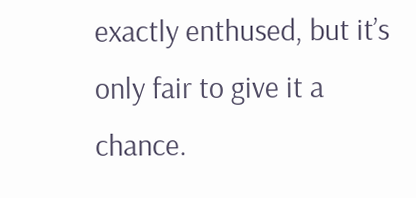exactly enthused, but it’s only fair to give it a chance.